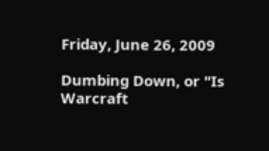Friday, June 26, 2009

Dumbing Down, or "Is Warcraft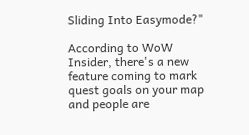Sliding Into Easymode?"

According to WoW Insider, there's a new feature coming to mark quest goals on your map and people are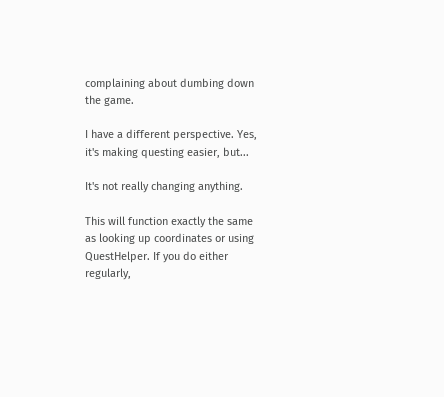complaining about dumbing down the game.

I have a different perspective. Yes, it's making questing easier, but...

It's not really changing anything.

This will function exactly the same as looking up coordinates or using QuestHelper. If you do either regularly,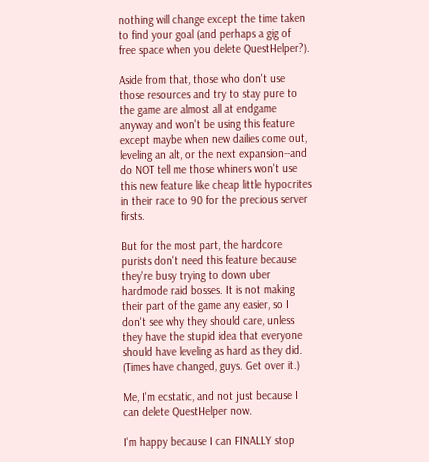nothing will change except the time taken to find your goal (and perhaps a gig of free space when you delete QuestHelper?).

Aside from that, those who don't use those resources and try to stay pure to the game are almost all at endgame anyway and won't be using this feature except maybe when new dailies come out, leveling an alt, or the next expansion--and do NOT tell me those whiners won't use this new feature like cheap little hypocrites in their race to 90 for the precious server firsts.

But for the most part, the hardcore purists don't need this feature because they're busy trying to down uber hardmode raid bosses. It is not making their part of the game any easier, so I don't see why they should care, unless they have the stupid idea that everyone should have leveling as hard as they did. (Times have changed, guys. Get over it.)

Me, I'm ecstatic, and not just because I can delete QuestHelper now.

I'm happy because I can FINALLY stop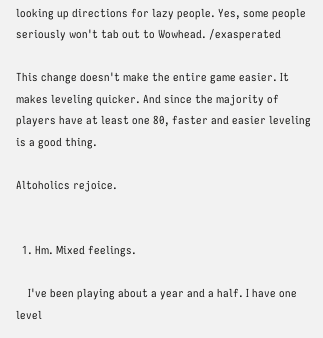looking up directions for lazy people. Yes, some people seriously won't tab out to Wowhead. /exasperated

This change doesn't make the entire game easier. It makes leveling quicker. And since the majority of players have at least one 80, faster and easier leveling is a good thing.

Altoholics rejoice.


  1. Hm. Mixed feelings.

    I've been playing about a year and a half. I have one level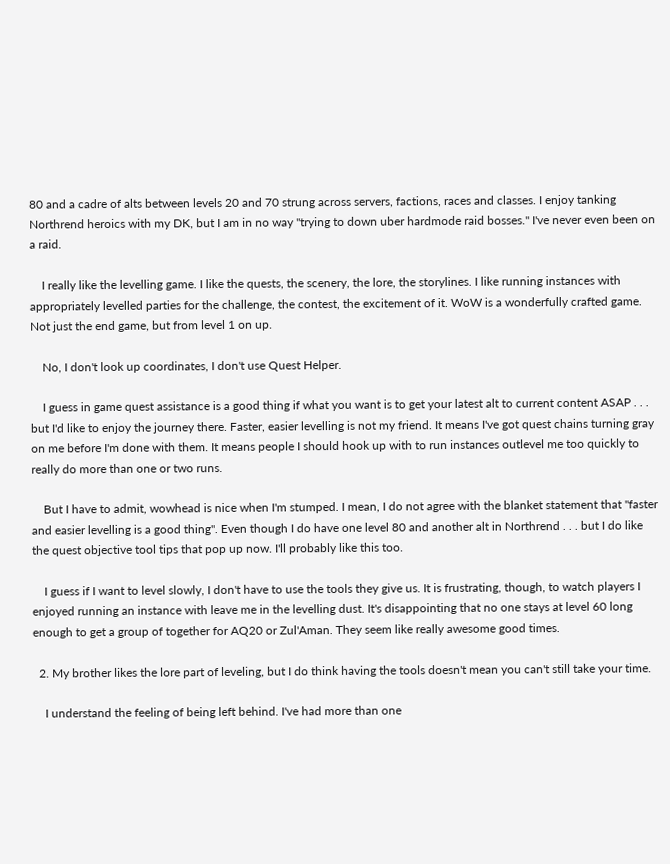80 and a cadre of alts between levels 20 and 70 strung across servers, factions, races and classes. I enjoy tanking Northrend heroics with my DK, but I am in no way "trying to down uber hardmode raid bosses." I've never even been on a raid.

    I really like the levelling game. I like the quests, the scenery, the lore, the storylines. I like running instances with appropriately levelled parties for the challenge, the contest, the excitement of it. WoW is a wonderfully crafted game. Not just the end game, but from level 1 on up.

    No, I don't look up coordinates, I don't use Quest Helper.

    I guess in game quest assistance is a good thing if what you want is to get your latest alt to current content ASAP . . . but I'd like to enjoy the journey there. Faster, easier levelling is not my friend. It means I've got quest chains turning gray on me before I'm done with them. It means people I should hook up with to run instances outlevel me too quickly to really do more than one or two runs.

    But I have to admit, wowhead is nice when I'm stumped. I mean, I do not agree with the blanket statement that "faster and easier levelling is a good thing". Even though I do have one level 80 and another alt in Northrend . . . but I do like the quest objective tool tips that pop up now. I'll probably like this too.

    I guess if I want to level slowly, I don't have to use the tools they give us. It is frustrating, though, to watch players I enjoyed running an instance with leave me in the levelling dust. It's disappointing that no one stays at level 60 long enough to get a group of together for AQ20 or Zul'Aman. They seem like really awesome good times.

  2. My brother likes the lore part of leveling, but I do think having the tools doesn't mean you can't still take your time.

    I understand the feeling of being left behind. I've had more than one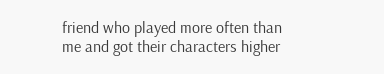friend who played more often than me and got their characters higher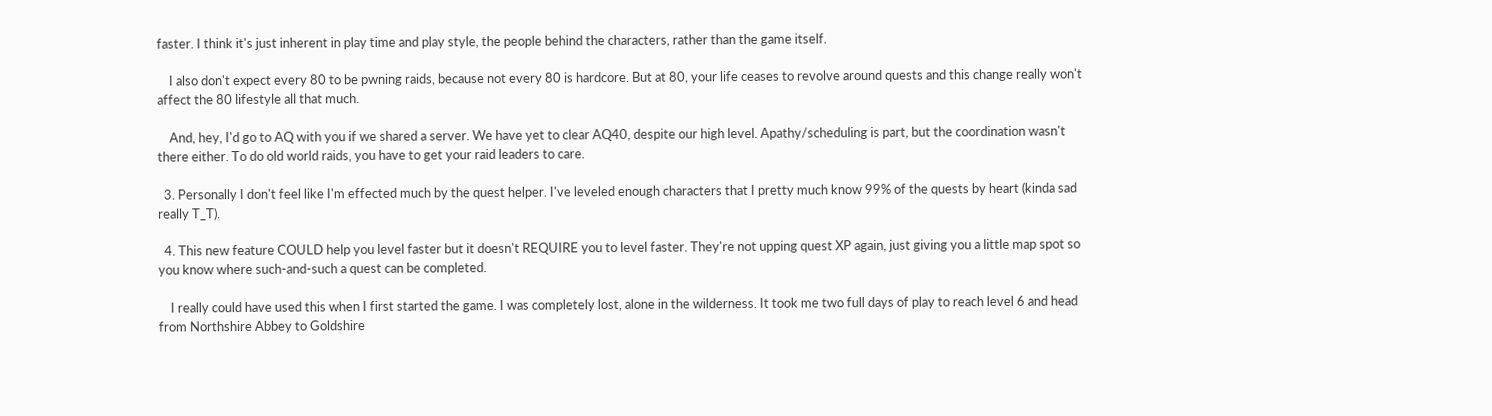faster. I think it's just inherent in play time and play style, the people behind the characters, rather than the game itself.

    I also don't expect every 80 to be pwning raids, because not every 80 is hardcore. But at 80, your life ceases to revolve around quests and this change really won't affect the 80 lifestyle all that much.

    And, hey, I'd go to AQ with you if we shared a server. We have yet to clear AQ40, despite our high level. Apathy/scheduling is part, but the coordination wasn't there either. To do old world raids, you have to get your raid leaders to care.

  3. Personally I don't feel like I'm effected much by the quest helper. I've leveled enough characters that I pretty much know 99% of the quests by heart (kinda sad really T_T).

  4. This new feature COULD help you level faster but it doesn't REQUIRE you to level faster. They're not upping quest XP again, just giving you a little map spot so you know where such-and-such a quest can be completed.

    I really could have used this when I first started the game. I was completely lost, alone in the wilderness. It took me two full days of play to reach level 6 and head from Northshire Abbey to Goldshire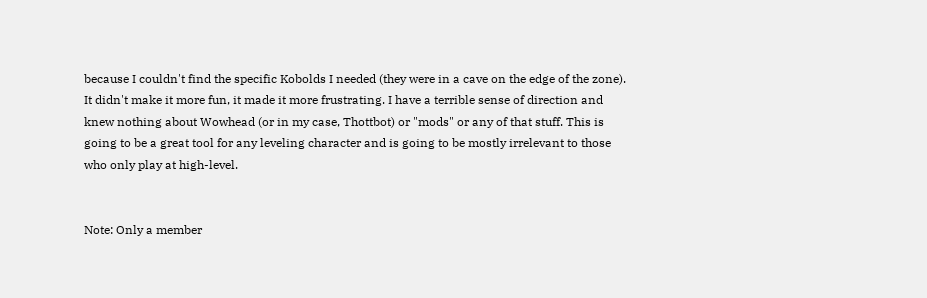because I couldn't find the specific Kobolds I needed (they were in a cave on the edge of the zone). It didn't make it more fun, it made it more frustrating. I have a terrible sense of direction and knew nothing about Wowhead (or in my case, Thottbot) or "mods" or any of that stuff. This is going to be a great tool for any leveling character and is going to be mostly irrelevant to those who only play at high-level.


Note: Only a member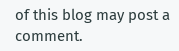of this blog may post a comment.